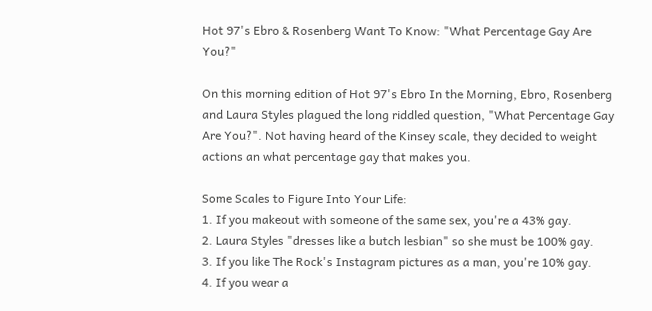Hot 97's Ebro & Rosenberg Want To Know: "What Percentage Gay Are You?"

On this morning edition of Hot 97's Ebro In the Morning, Ebro, Rosenberg and Laura Styles plagued the long riddled question, "What Percentage Gay Are You?". Not having heard of the Kinsey scale, they decided to weight actions an what percentage gay that makes you.

Some Scales to Figure Into Your Life:
1. If you makeout with someone of the same sex, you're a 43% gay.
2. Laura Styles "dresses like a butch lesbian" so she must be 100% gay.
3. If you like The Rock's Instagram pictures as a man, you're 10% gay.
4. If you wear a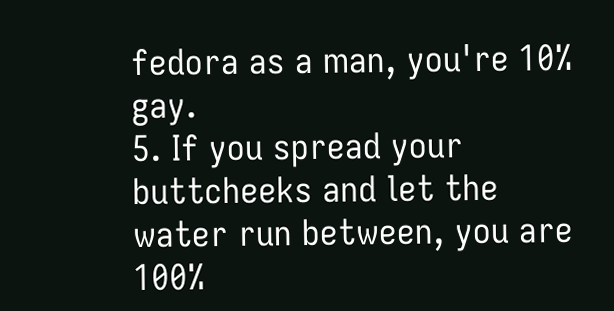fedora as a man, you're 10% gay.
5. If you spread your buttcheeks and let the water run between, you are 100%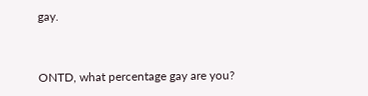gay.


ONTD, what percentage gay are you?